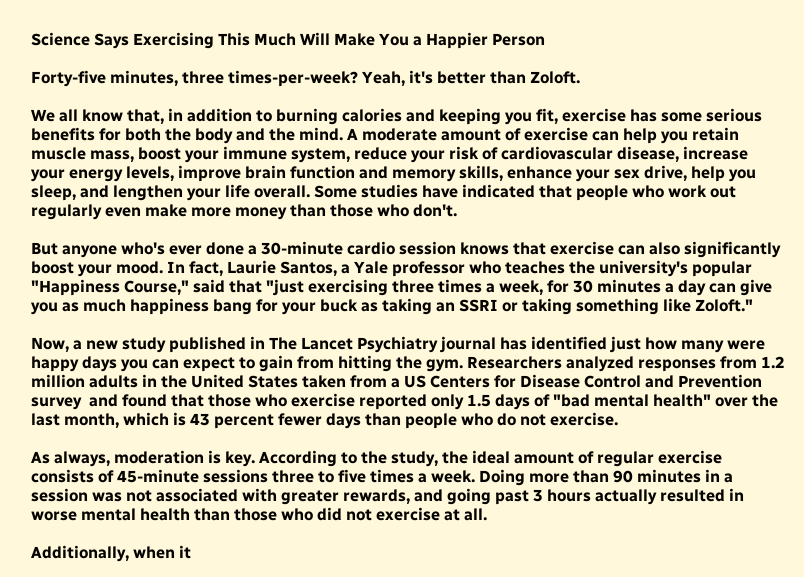Science Says Exercising This Much Will Make You a Happier Person

Forty-five minutes, three times-per-week? Yeah, it's better than Zoloft.

We all know that, in addition to burning calories and keeping you fit, exercise has some serious benefits for both the body and the mind. A moderate amount of exercise can help you retain muscle mass, boost your immune system, reduce your risk of cardiovascular disease, increase your energy levels, improve brain function and memory skills, enhance your sex drive, help you sleep, and lengthen your life overall. Some studies have indicated that people who work out regularly even make more money than those who don't.

But anyone who's ever done a 30-minute cardio session knows that exercise can also significantly boost your mood. In fact, Laurie Santos, a Yale professor who teaches the university's popular "Happiness Course," said that "just exercising three times a week, for 30 minutes a day can give you as much happiness bang for your buck as taking an SSRI or taking something like Zoloft."

Now, a new study published in The Lancet Psychiatry journal has identified just how many were happy days you can expect to gain from hitting the gym. Researchers analyzed responses from 1.2 million adults in the United States taken from a US Centers for Disease Control and Prevention survey  and found that those who exercise reported only 1.5 days of "bad mental health" over the last month, which is 43 percent fewer days than people who do not exercise.

As always, moderation is key. According to the study, the ideal amount of regular exercise consists of 45-minute sessions three to five times a week. Doing more than 90 minutes in a session was not associated with greater rewards, and going past 3 hours actually resulted in worse mental health than those who did not exercise at all.

Additionally, when it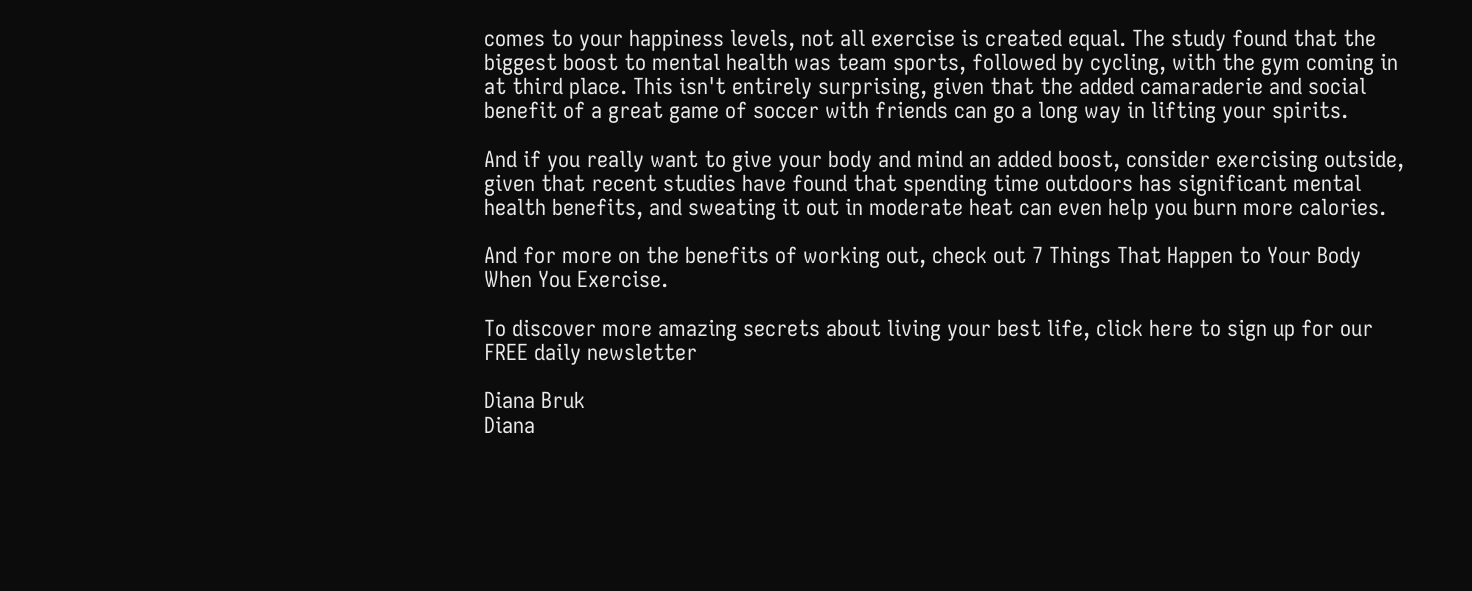comes to your happiness levels, not all exercise is created equal. The study found that the biggest boost to mental health was team sports, followed by cycling, with the gym coming in at third place. This isn't entirely surprising, given that the added camaraderie and social benefit of a great game of soccer with friends can go a long way in lifting your spirits.

And if you really want to give your body and mind an added boost, consider exercising outside, given that recent studies have found that spending time outdoors has significant mental health benefits, and sweating it out in moderate heat can even help you burn more calories.

And for more on the benefits of working out, check out 7 Things That Happen to Your Body When You Exercise.

To discover more amazing secrets about living your best life, click here to sign up for our FREE daily newsletter

Diana Bruk
Diana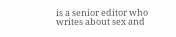is a senior editor who writes about sex and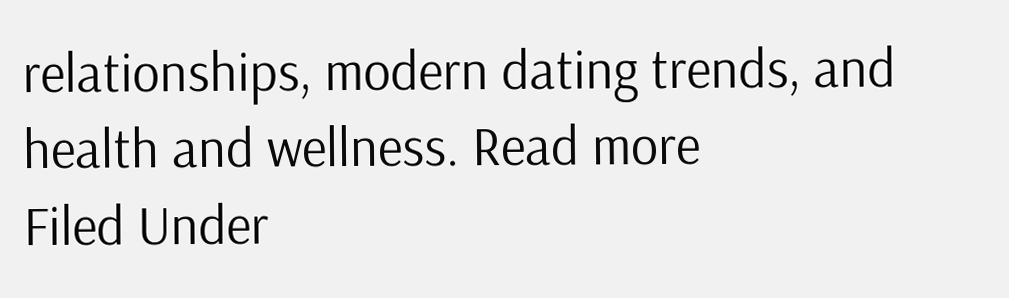relationships, modern dating trends, and health and wellness. Read more
Filed Under